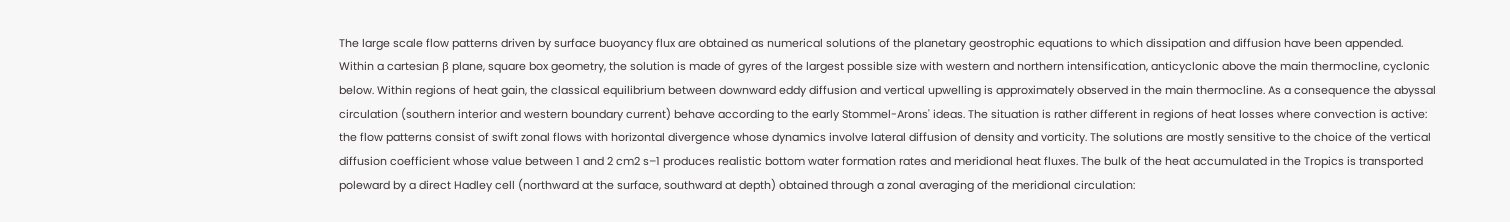The large scale flow patterns driven by surface buoyancy flux are obtained as numerical solutions of the planetary geostrophic equations to which dissipation and diffusion have been appended. Within a cartesian β plane, square box geometry, the solution is made of gyres of the largest possible size with western and northern intensification, anticyclonic above the main thermocline, cyclonic below. Within regions of heat gain, the classical equilibrium between downward eddy diffusion and vertical upwelling is approximately observed in the main thermocline. As a consequence the abyssal circulation (southern interior and western boundary current) behave according to the early Stommel-Arons' ideas. The situation is rather different in regions of heat losses where convection is active: the flow patterns consist of swift zonal flows with horizontal divergence whose dynamics involve lateral diffusion of density and vorticity. The solutions are mostly sensitive to the choice of the vertical diffusion coefficient whose value between 1 and 2 cm2 s–1 produces realistic bottom water formation rates and meridional heat fluxes. The bulk of the heat accumulated in the Tropics is transported poleward by a direct Hadley cell (northward at the surface, southward at depth) obtained through a zonal averaging of the meridional circulation: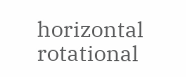horizontal rotational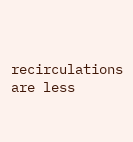recirculations are less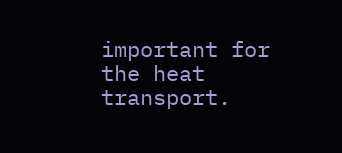important for the heat transport.